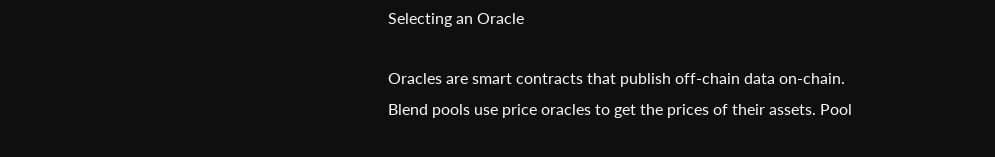Selecting an Oracle

Oracles are smart contracts that publish off-chain data on-chain. Blend pools use price oracles to get the prices of their assets. Pool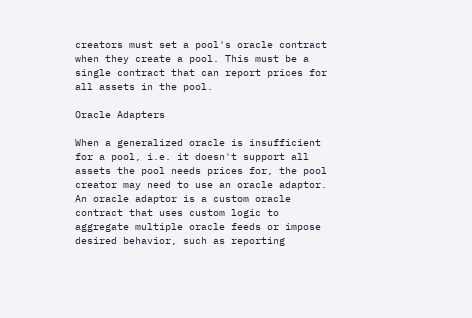creators must set a pool's oracle contract when they create a pool. This must be a single contract that can report prices for all assets in the pool.

Oracle Adapters

When a generalized oracle is insufficient for a pool, i.e. it doesn't support all assets the pool needs prices for, the pool creator may need to use an oracle adaptor. An oracle adaptor is a custom oracle contract that uses custom logic to aggregate multiple oracle feeds or impose desired behavior, such as reporting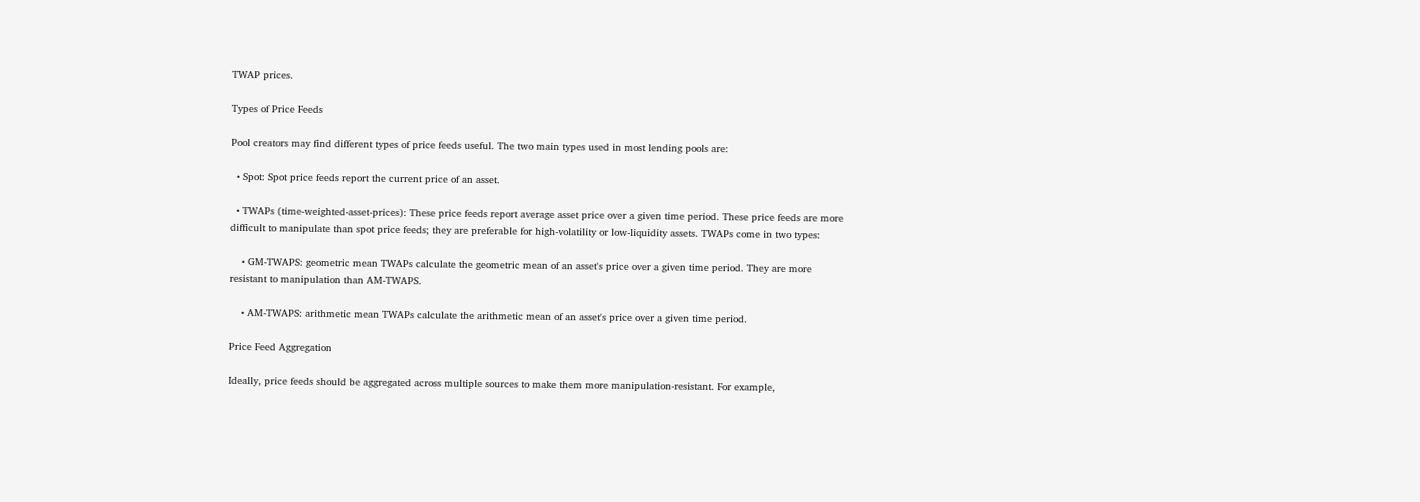TWAP prices.

Types of Price Feeds

Pool creators may find different types of price feeds useful. The two main types used in most lending pools are:

  • Spot: Spot price feeds report the current price of an asset.

  • TWAPs (time-weighted-asset-prices): These price feeds report average asset price over a given time period. These price feeds are more difficult to manipulate than spot price feeds; they are preferable for high-volatility or low-liquidity assets. TWAPs come in two types:

    • GM-TWAPS: geometric mean TWAPs calculate the geometric mean of an asset's price over a given time period. They are more resistant to manipulation than AM-TWAPS.

    • AM-TWAPS: arithmetic mean TWAPs calculate the arithmetic mean of an asset's price over a given time period.

Price Feed Aggregation

Ideally, price feeds should be aggregated across multiple sources to make them more manipulation-resistant. For example,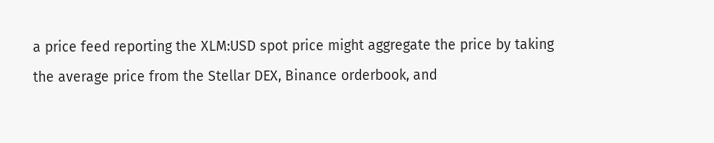a price feed reporting the XLM:USD spot price might aggregate the price by taking the average price from the Stellar DEX, Binance orderbook, and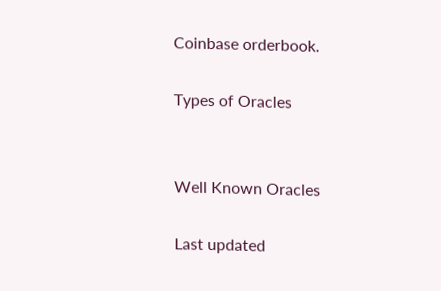Coinbase orderbook.

Types of Oracles


Well Known Oracles

Last updated